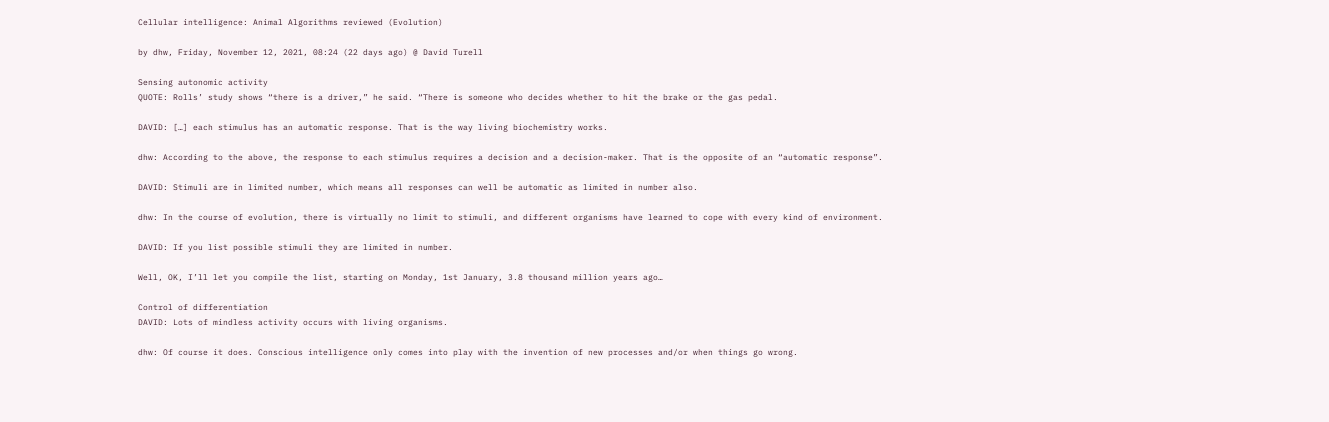Cellular intelligence: Animal Algorithms reviewed (Evolution)

by dhw, Friday, November 12, 2021, 08:24 (22 days ago) @ David Turell

Sensing autonomic activity
QUOTE: Rolls’ study shows “there is a driver,” he said. “There is someone who decides whether to hit the brake or the gas pedal.

DAVID: […] each stimulus has an automatic response. That is the way living biochemistry works.

dhw: According to the above, the response to each stimulus requires a decision and a decision-maker. That is the opposite of an “automatic response”.

DAVID: Stimuli are in limited number, which means all responses can well be automatic as limited in number also.

dhw: In the course of evolution, there is virtually no limit to stimuli, and different organisms have learned to cope with every kind of environment.

DAVID: If you list possible stimuli they are limited in number.

Well, OK, I’ll let you compile the list, starting on Monday, 1st January, 3.8 thousand million years ago…

Control of differentiation
DAVID: Lots of mindless activity occurs with living organisms.

dhw: Of course it does. Conscious intelligence only comes into play with the invention of new processes and/or when things go wrong.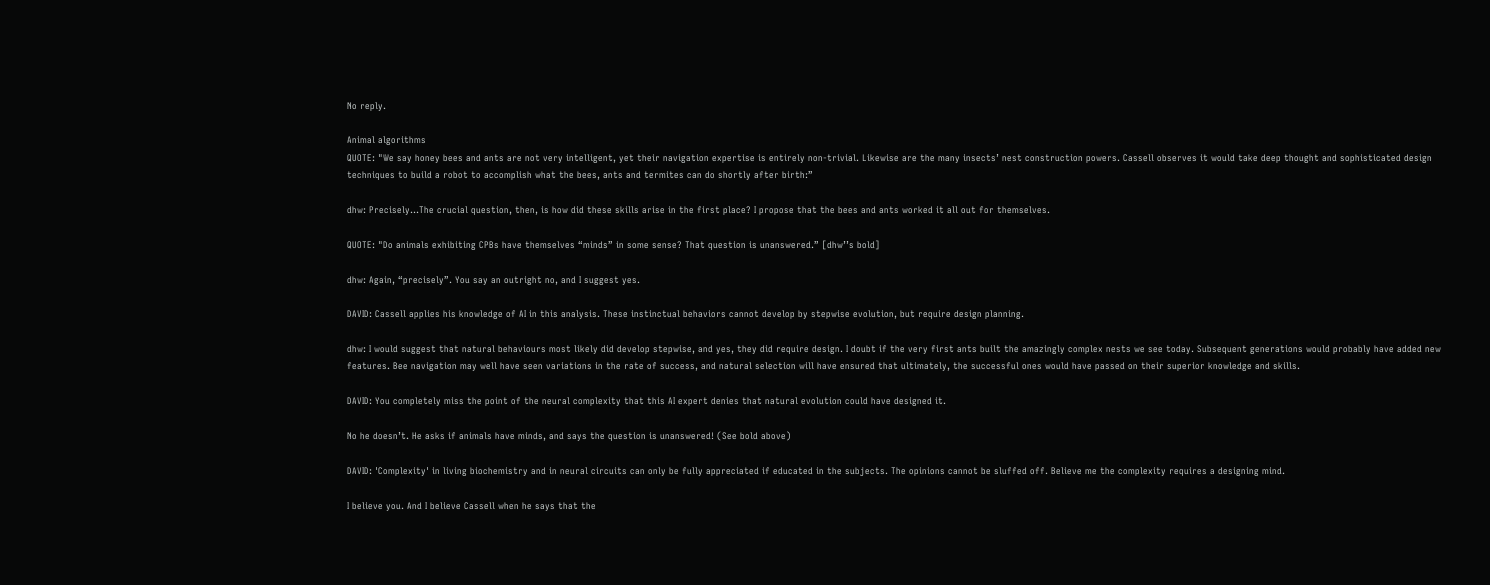No reply.

Animal algorithms
QUOTE: "We say honey bees and ants are not very intelligent, yet their navigation expertise is entirely non-trivial. Likewise are the many insects’ nest construction powers. Cassell observes it would take deep thought and sophisticated design techniques to build a robot to accomplish what the bees, ants and termites can do shortly after birth:”

dhw: Precisely...The crucial question, then, is how did these skills arise in the first place? I propose that the bees and ants worked it all out for themselves.

QUOTE: "Do animals exhibiting CPBs have themselves “minds” in some sense? That question is unanswered.” [dhw’’s bold]

dhw: Again, “precisely”. You say an outright no, and I suggest yes.

DAVID: Cassell applies his knowledge of AI in this analysis. These instinctual behaviors cannot develop by stepwise evolution, but require design planning.

dhw: I would suggest that natural behaviours most likely did develop stepwise, and yes, they did require design. I doubt if the very first ants built the amazingly complex nests we see today. Subsequent generations would probably have added new features. Bee navigation may well have seen variations in the rate of success, and natural selection will have ensured that ultimately, the successful ones would have passed on their superior knowledge and skills.

DAVID: You completely miss the point of the neural complexity that this AI expert denies that natural evolution could have designed it.

No he doesn’t. He asks if animals have minds, and says the question is unanswered! (See bold above)

DAVID: 'Complexity' in living biochemistry and in neural circuits can only be fully appreciated if educated in the subjects. The opinions cannot be sluffed off. Believe me the complexity requires a designing mind.

I believe you. And I believe Cassell when he says that the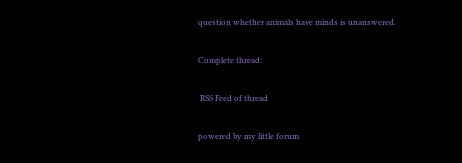question whether animals have minds is unanswered.

Complete thread:

 RSS Feed of thread

powered by my little forum